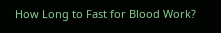How Long to Fast for Blood Work?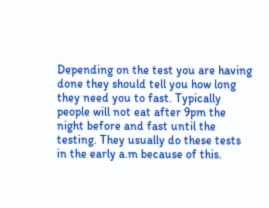Depending on the test you are having done they should tell you how long they need you to fast. Typically people will not eat after 9pm the night before and fast until the testing. They usually do these tests in the early a.m because of this.